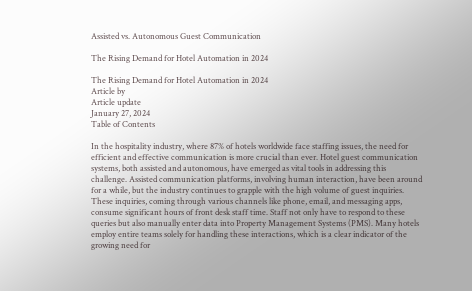Assisted vs. Autonomous Guest Communication

The Rising Demand for Hotel Automation in 2024

The Rising Demand for Hotel Automation in 2024
Article by
Article update
January 27, 2024
Table of Contents

In the hospitality industry, where 87% of hotels worldwide face staffing issues, the need for efficient and effective communication is more crucial than ever. Hotel guest communication systems, both assisted and autonomous, have emerged as vital tools in addressing this challenge. Assisted communication platforms, involving human interaction, have been around for a while, but the industry continues to grapple with the high volume of guest inquiries. These inquiries, coming through various channels like phone, email, and messaging apps, consume significant hours of front desk staff time. Staff not only have to respond to these queries but also manually enter data into Property Management Systems (PMS). Many hotels employ entire teams solely for handling these interactions, which is a clear indicator of the growing need for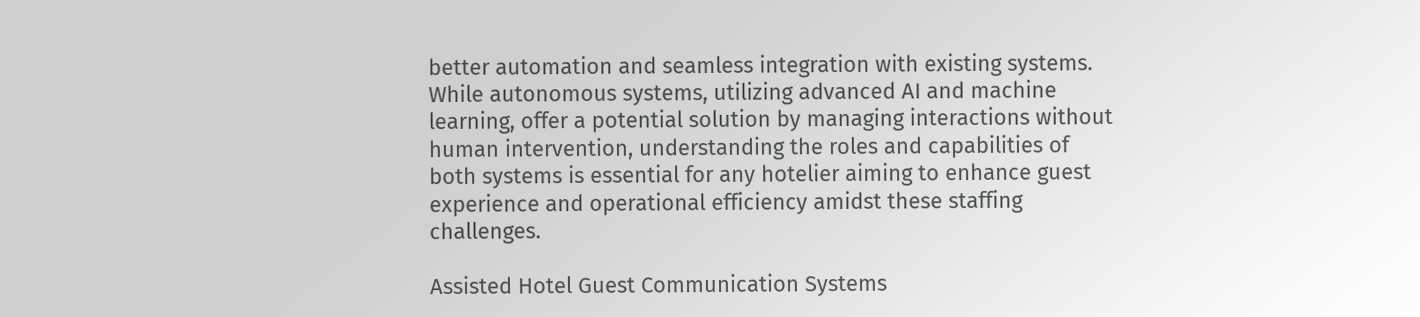better automation and seamless integration with existing systems. While autonomous systems, utilizing advanced AI and machine learning, offer a potential solution by managing interactions without human intervention, understanding the roles and capabilities of both systems is essential for any hotelier aiming to enhance guest experience and operational efficiency amidst these staffing challenges.

Assisted Hotel Guest Communication Systems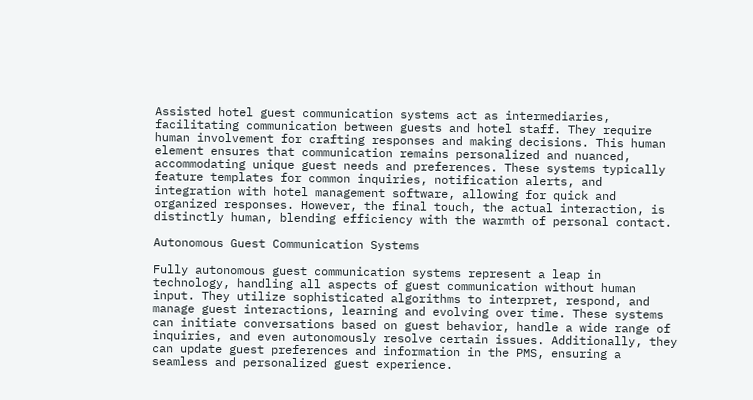Assisted hotel guest communication systems act as intermediaries, facilitating communication between guests and hotel staff. They require human involvement for crafting responses and making decisions. This human element ensures that communication remains personalized and nuanced, accommodating unique guest needs and preferences. These systems typically feature templates for common inquiries, notification alerts, and integration with hotel management software, allowing for quick and organized responses. However, the final touch, the actual interaction, is distinctly human, blending efficiency with the warmth of personal contact.

Autonomous Guest Communication Systems

Fully autonomous guest communication systems represent a leap in technology, handling all aspects of guest communication without human input. They utilize sophisticated algorithms to interpret, respond, and manage guest interactions, learning and evolving over time. These systems can initiate conversations based on guest behavior, handle a wide range of inquiries, and even autonomously resolve certain issues. Additionally, they can update guest preferences and information in the PMS, ensuring a seamless and personalized guest experience.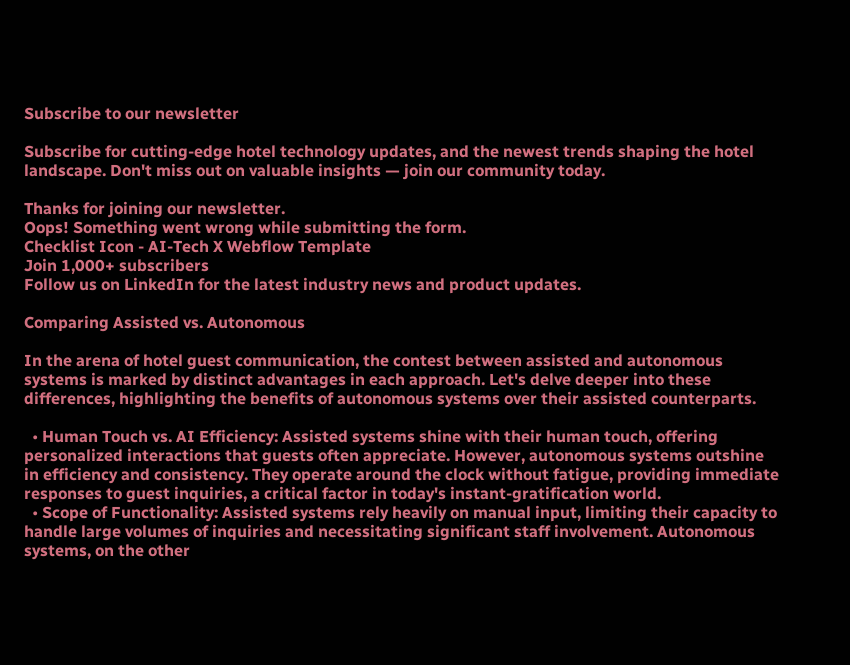Subscribe to our newsletter

Subscribe for cutting-edge hotel technology updates, and the newest trends shaping the hotel landscape. Don't miss out on valuable insights — join our community today.

Thanks for joining our newsletter.
Oops! Something went wrong while submitting the form.
Checklist Icon - AI-Tech X Webflow Template
Join 1,000+ subscribers
Follow us on LinkedIn for the latest industry news and product updates.

Comparing Assisted vs. Autonomous

In the arena of hotel guest communication, the contest between assisted and autonomous systems is marked by distinct advantages in each approach. Let's delve deeper into these differences, highlighting the benefits of autonomous systems over their assisted counterparts.

  • Human Touch vs. AI Efficiency: Assisted systems shine with their human touch, offering personalized interactions that guests often appreciate. However, autonomous systems outshine in efficiency and consistency. They operate around the clock without fatigue, providing immediate responses to guest inquiries, a critical factor in today's instant-gratification world.
  • Scope of Functionality: Assisted systems rely heavily on manual input, limiting their capacity to handle large volumes of inquiries and necessitating significant staff involvement. Autonomous systems, on the other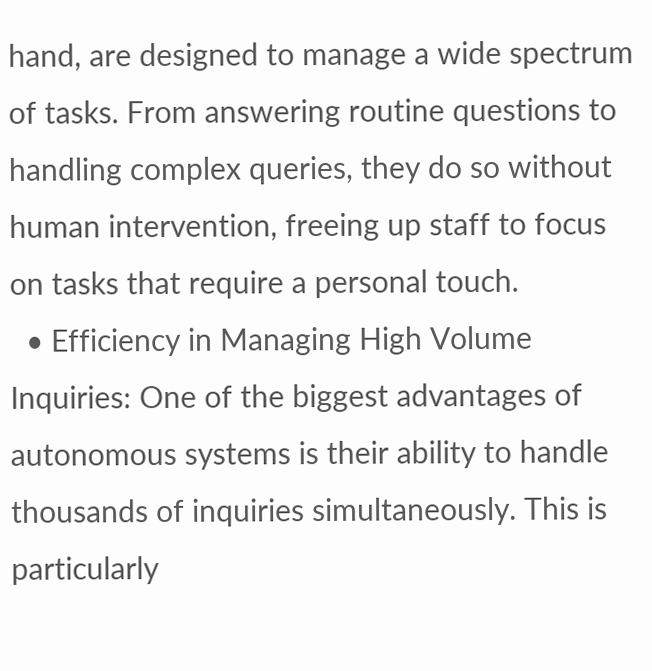hand, are designed to manage a wide spectrum of tasks. From answering routine questions to handling complex queries, they do so without human intervention, freeing up staff to focus on tasks that require a personal touch.
  • Efficiency in Managing High Volume Inquiries: One of the biggest advantages of autonomous systems is their ability to handle thousands of inquiries simultaneously. This is particularly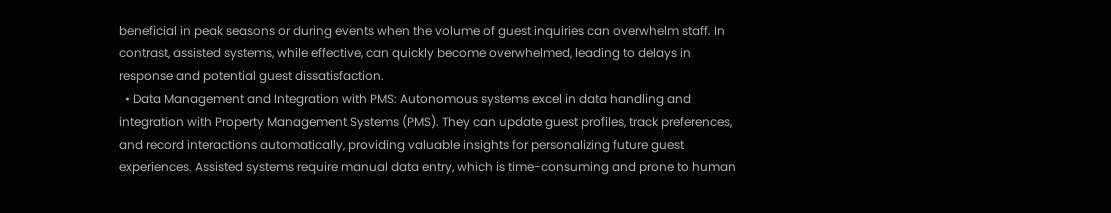beneficial in peak seasons or during events when the volume of guest inquiries can overwhelm staff. In contrast, assisted systems, while effective, can quickly become overwhelmed, leading to delays in response and potential guest dissatisfaction.
  • Data Management and Integration with PMS: Autonomous systems excel in data handling and integration with Property Management Systems (PMS). They can update guest profiles, track preferences, and record interactions automatically, providing valuable insights for personalizing future guest experiences. Assisted systems require manual data entry, which is time-consuming and prone to human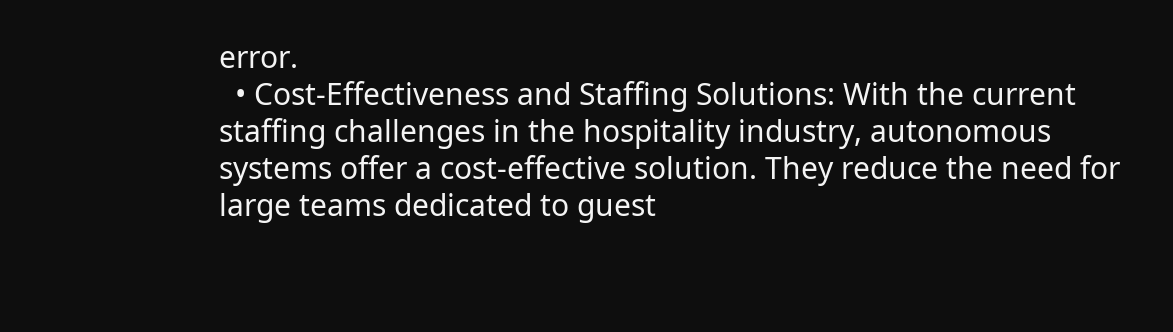error.
  • Cost-Effectiveness and Staffing Solutions: With the current staffing challenges in the hospitality industry, autonomous systems offer a cost-effective solution. They reduce the need for large teams dedicated to guest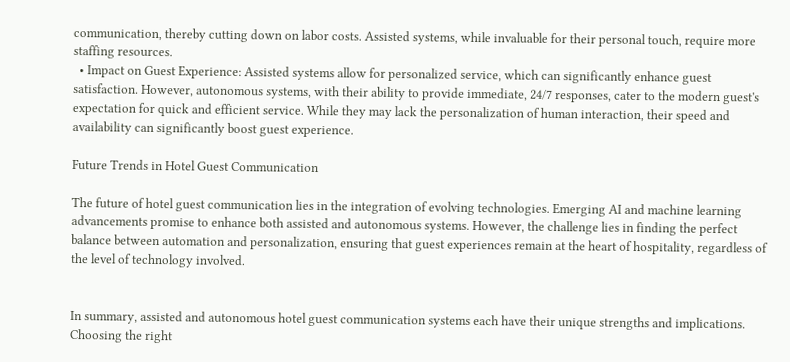communication, thereby cutting down on labor costs. Assisted systems, while invaluable for their personal touch, require more staffing resources.
  • Impact on Guest Experience: Assisted systems allow for personalized service, which can significantly enhance guest satisfaction. However, autonomous systems, with their ability to provide immediate, 24/7 responses, cater to the modern guest's expectation for quick and efficient service. While they may lack the personalization of human interaction, their speed and availability can significantly boost guest experience.

Future Trends in Hotel Guest Communication

The future of hotel guest communication lies in the integration of evolving technologies. Emerging AI and machine learning advancements promise to enhance both assisted and autonomous systems. However, the challenge lies in finding the perfect balance between automation and personalization, ensuring that guest experiences remain at the heart of hospitality, regardless of the level of technology involved.


In summary, assisted and autonomous hotel guest communication systems each have their unique strengths and implications. Choosing the right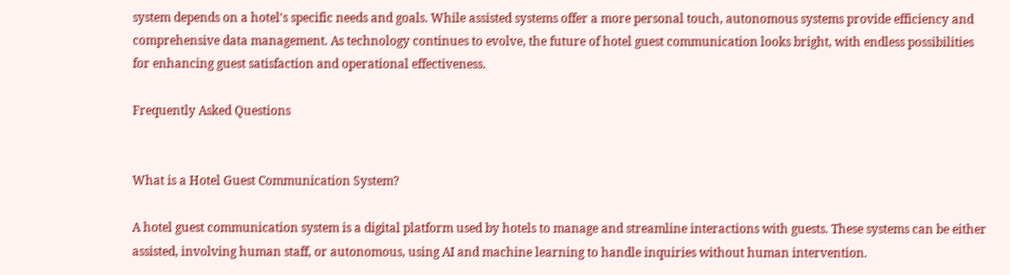system depends on a hotel's specific needs and goals. While assisted systems offer a more personal touch, autonomous systems provide efficiency and comprehensive data management. As technology continues to evolve, the future of hotel guest communication looks bright, with endless possibilities for enhancing guest satisfaction and operational effectiveness.

Frequently Asked Questions


What is a Hotel Guest Communication System?

A hotel guest communication system is a digital platform used by hotels to manage and streamline interactions with guests. These systems can be either assisted, involving human staff, or autonomous, using AI and machine learning to handle inquiries without human intervention.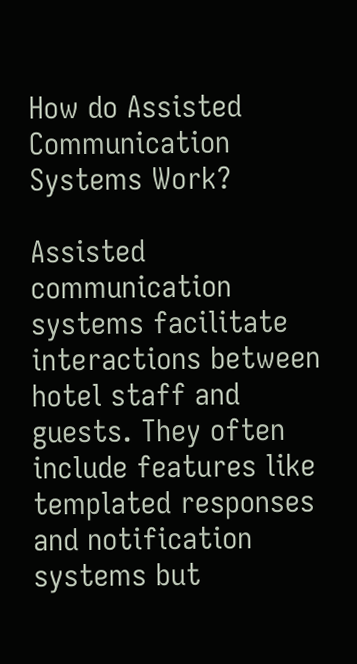How do Assisted Communication Systems Work?

Assisted communication systems facilitate interactions between hotel staff and guests. They often include features like templated responses and notification systems but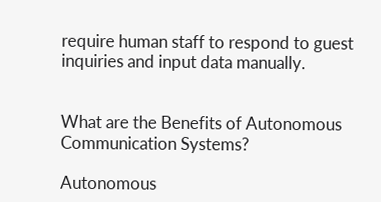require human staff to respond to guest inquiries and input data manually.


What are the Benefits of Autonomous Communication Systems?

Autonomous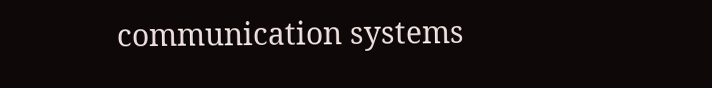communication systems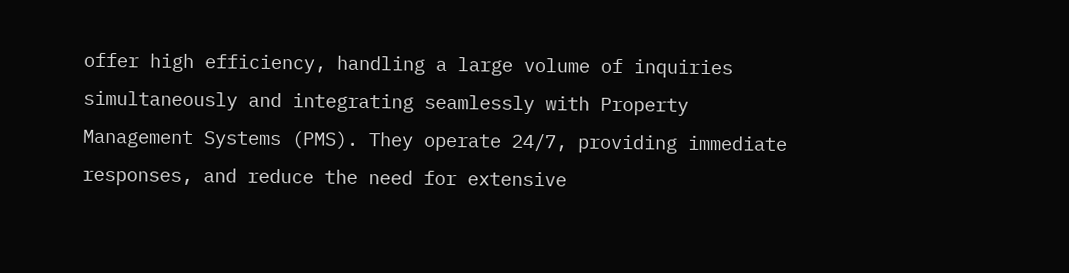offer high efficiency, handling a large volume of inquiries simultaneously and integrating seamlessly with Property Management Systems (PMS). They operate 24/7, providing immediate responses, and reduce the need for extensive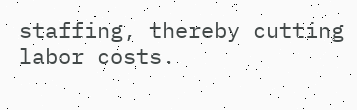staffing, thereby cutting labor costs.